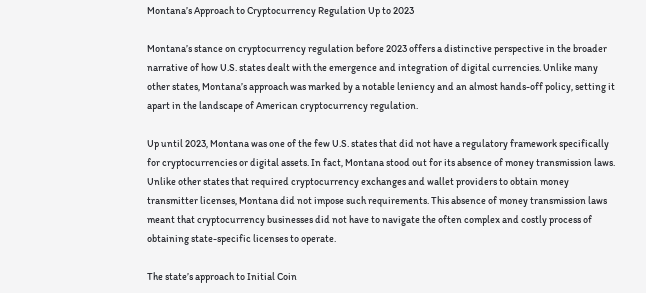Montana’s Approach to Cryptocurrency Regulation Up to 2023

Montana’s stance on cryptocurrency regulation before 2023 offers a distinctive perspective in the broader narrative of how U.S. states dealt with the emergence and integration of digital currencies. Unlike many other states, Montana’s approach was marked by a notable leniency and an almost hands-off policy, setting it apart in the landscape of American cryptocurrency regulation.

Up until 2023, Montana was one of the few U.S. states that did not have a regulatory framework specifically for cryptocurrencies or digital assets. In fact, Montana stood out for its absence of money transmission laws. Unlike other states that required cryptocurrency exchanges and wallet providers to obtain money transmitter licenses, Montana did not impose such requirements. This absence of money transmission laws meant that cryptocurrency businesses did not have to navigate the often complex and costly process of obtaining state-specific licenses to operate.

The state’s approach to Initial Coin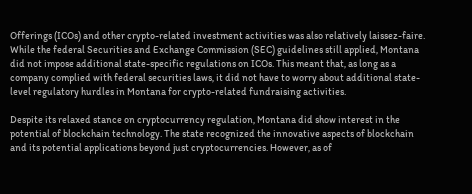Offerings (ICOs) and other crypto-related investment activities was also relatively laissez-faire. While the federal Securities and Exchange Commission (SEC) guidelines still applied, Montana did not impose additional state-specific regulations on ICOs. This meant that, as long as a company complied with federal securities laws, it did not have to worry about additional state-level regulatory hurdles in Montana for crypto-related fundraising activities.

Despite its relaxed stance on cryptocurrency regulation, Montana did show interest in the potential of blockchain technology. The state recognized the innovative aspects of blockchain and its potential applications beyond just cryptocurrencies. However, as of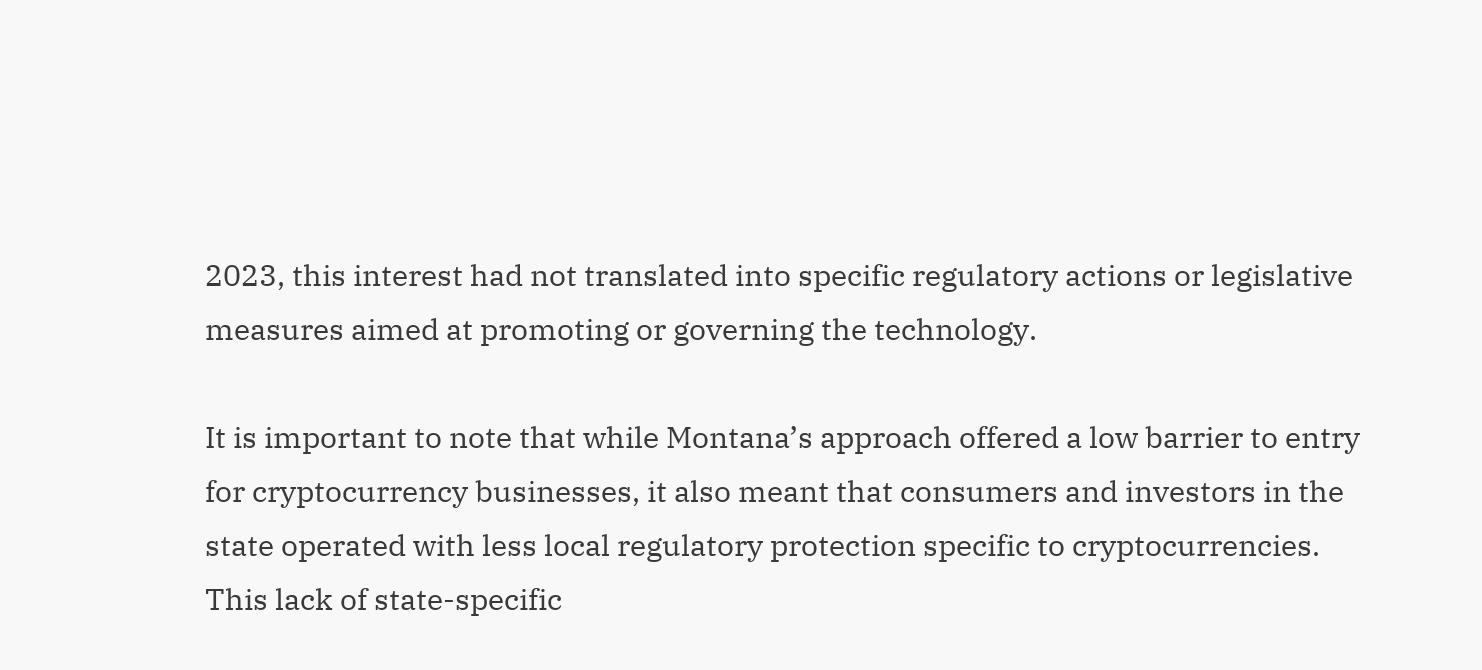2023, this interest had not translated into specific regulatory actions or legislative measures aimed at promoting or governing the technology.

It is important to note that while Montana’s approach offered a low barrier to entry for cryptocurrency businesses, it also meant that consumers and investors in the state operated with less local regulatory protection specific to cryptocurrencies. This lack of state-specific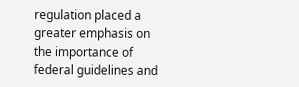regulation placed a greater emphasis on the importance of federal guidelines and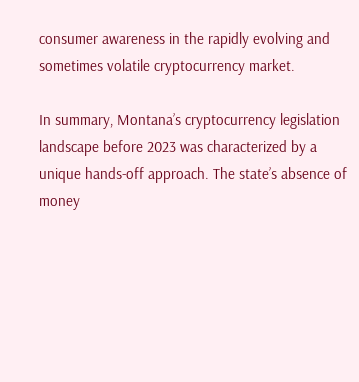consumer awareness in the rapidly evolving and sometimes volatile cryptocurrency market.

In summary, Montana’s cryptocurrency legislation landscape before 2023 was characterized by a unique hands-off approach. The state’s absence of money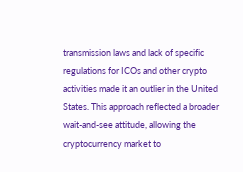transmission laws and lack of specific regulations for ICOs and other crypto activities made it an outlier in the United States. This approach reflected a broader wait-and-see attitude, allowing the cryptocurrency market to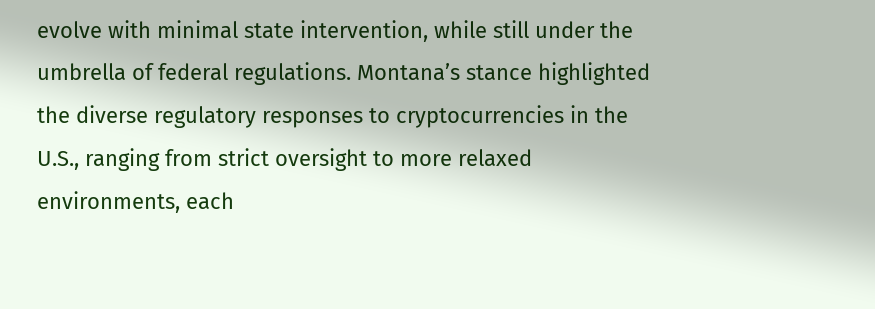evolve with minimal state intervention, while still under the umbrella of federal regulations. Montana’s stance highlighted the diverse regulatory responses to cryptocurrencies in the U.S., ranging from strict oversight to more relaxed environments, each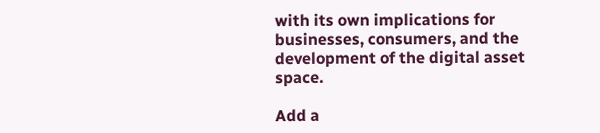with its own implications for businesses, consumers, and the development of the digital asset space.

Add a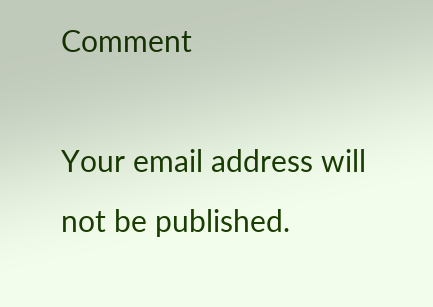Comment

Your email address will not be published.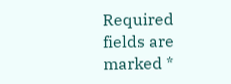Required fields are marked *